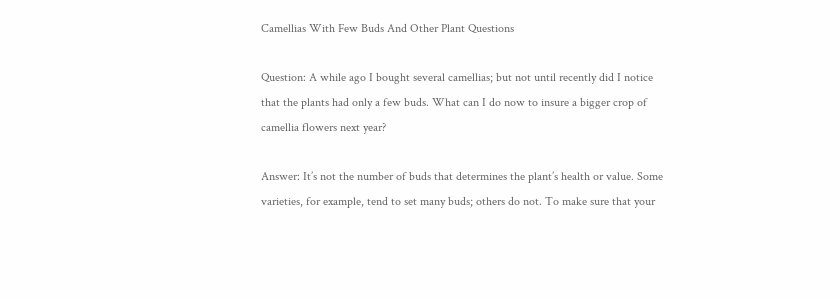Camellias With Few Buds And Other Plant Questions

Question: A while ago I bought several camellias; but not until recently did I notice that the plants had only a few buds. What can I do now to insure a bigger crop of camellia flowers next year?

Answer: It’s not the number of buds that determines the plant’s health or value. Some varieties, for example, tend to set many buds; others do not. To make sure that your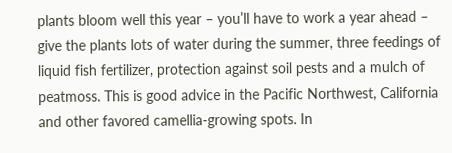plants bloom well this year – you’ll have to work a year ahead – give the plants lots of water during the summer, three feedings of liquid fish fertilizer, protection against soil pests and a mulch of peatmoss. This is good advice in the Pacific Northwest, California and other favored camellia-growing spots. In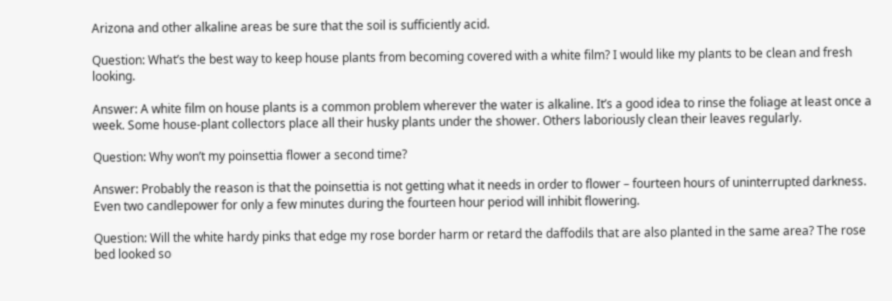Arizona and other alkaline areas be sure that the soil is sufficiently acid.

Question: What’s the best way to keep house plants from becoming covered with a white film? I would like my plants to be clean and fresh looking.

Answer: A white film on house plants is a common problem wherever the water is alkaline. It’s a good idea to rinse the foliage at least once a week. Some house-plant collectors place all their husky plants under the shower. Others laboriously clean their leaves regularly.

Question: Why won’t my poinsettia flower a second time?

Answer: Probably the reason is that the poinsettia is not getting what it needs in order to flower – fourteen hours of uninterrupted darkness. Even two candlepower for only a few minutes during the fourteen hour period will inhibit flowering.

Question: Will the white hardy pinks that edge my rose border harm or retard the daffodils that are also planted in the same area? The rose bed looked so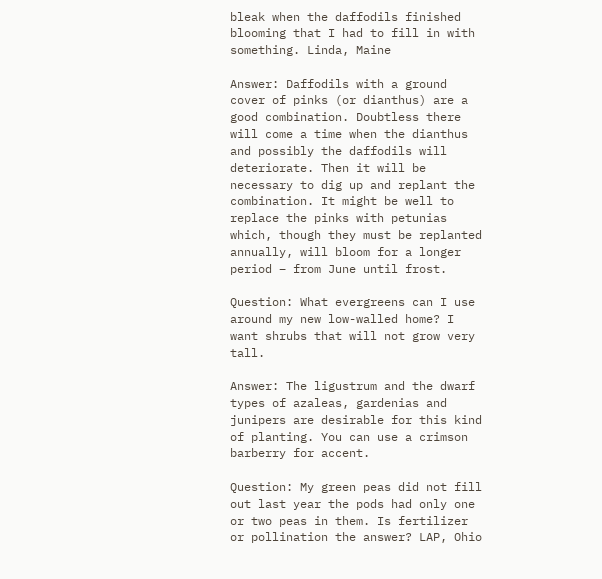bleak when the daffodils finished blooming that I had to fill in with something. Linda, Maine

Answer: Daffodils with a ground cover of pinks (or dianthus) are a good combination. Doubtless there will come a time when the dianthus and possibly the daffodils will deteriorate. Then it will be necessary to dig up and replant the combination. It might be well to replace the pinks with petunias which, though they must be replanted annually, will bloom for a longer period – from June until frost.

Question: What evergreens can I use around my new low-walled home? I want shrubs that will not grow very tall.

Answer: The ligustrum and the dwarf types of azaleas, gardenias and junipers are desirable for this kind of planting. You can use a crimson barberry for accent.

Question: My green peas did not fill out last year the pods had only one or two peas in them. Is fertilizer or pollination the answer? LAP, Ohio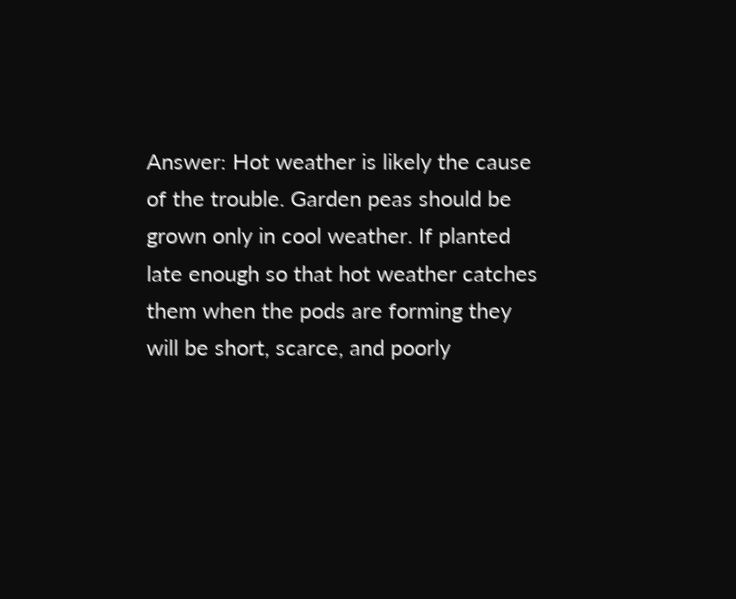Answer: Hot weather is likely the cause of the trouble. Garden peas should be grown only in cool weather. If planted late enough so that hot weather catches them when the pods are forming they will be short, scarce, and poorly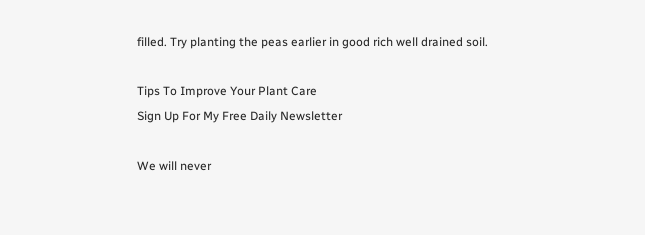filled. Try planting the peas earlier in good rich well drained soil.

Tips To Improve Your Plant Care
Sign Up For My Free Daily Newsletter

We will never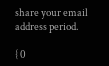share your email address period.

{ 0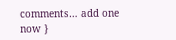comments… add one now }